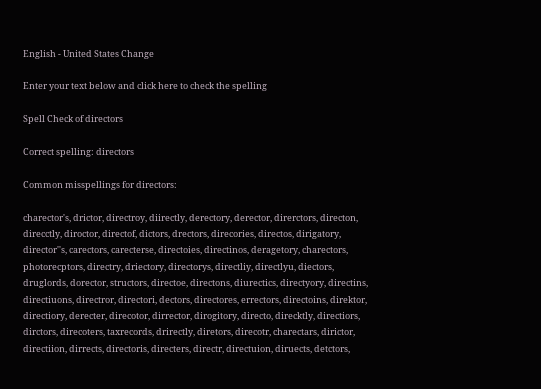English - United States Change

Enter your text below and click here to check the spelling

Spell Check of directors

Correct spelling: directors

Common misspellings for directors:

charector's, drictor, directroy, diirectly, derectory, derector, direrctors, directon, direcctly, diroctor, directof, dictors, drectors, direcories, directos, dirigatory, director''s, carectors, carecterse, directoies, directinos, deragetory, charectors, photorecptors, directry, driectory, directorys, directliy, directlyu, diectors, druglords, dorector, structors, directoe, directons, diurectics, directyory, directins, directiuons, directror, directori, dectors, directores, errectors, directoins, direktor, directiory, derecter, direcotor, dirrector, dirogitory, directo, direcktly, directiors, dirctors, direcoters, taxrecords, drirectly, diretors, direcotr, charectars, dirictor, directiion, dirrects, directoris, directers, directr, directuion, diruects, detctors,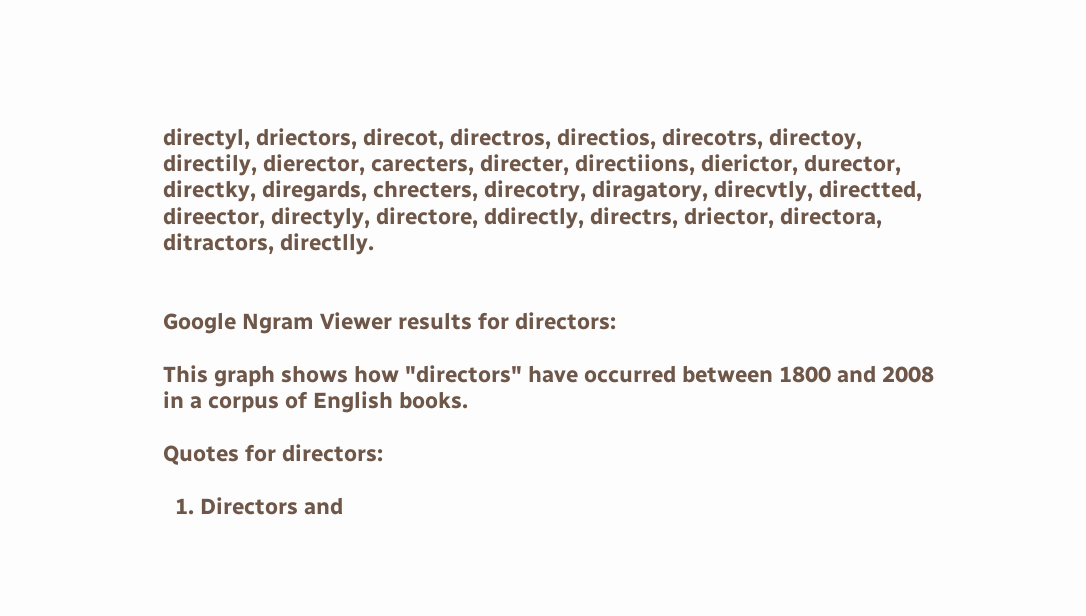directyl, driectors, direcot, directros, directios, direcotrs, directoy, directily, dierector, carecters, directer, directiions, dierictor, durector, directky, diregards, chrecters, direcotry, diragatory, direcvtly, directted, direector, directyly, directore, ddirectly, directrs, driector, directora, ditractors, directlly.


Google Ngram Viewer results for directors:

This graph shows how "directors" have occurred between 1800 and 2008 in a corpus of English books.

Quotes for directors:

  1. Directors and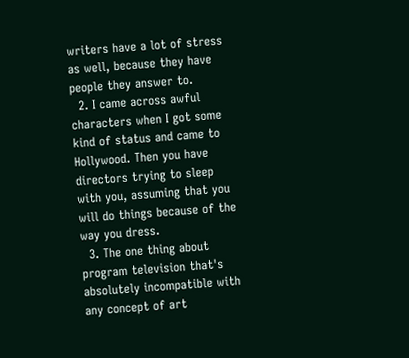writers have a lot of stress as well, because they have people they answer to.
  2. I came across awful characters when I got some kind of status and came to Hollywood. Then you have directors trying to sleep with you, assuming that you will do things because of the way you dress.
  3. The one thing about program television that's absolutely incompatible with any concept of art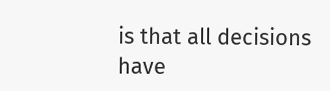is that all decisions have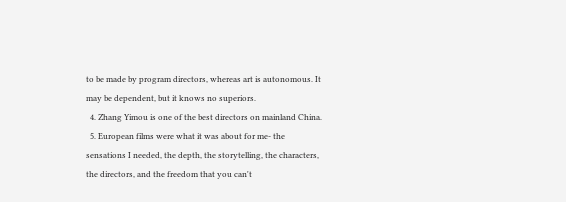to be made by program directors, whereas art is autonomous. It may be dependent, but it knows no superiors.
  4. Zhang Yimou is one of the best directors on mainland China.
  5. European films were what it was about for me- the sensations I needed, the depth, the storytelling, the characters, the directors, and the freedom that you can't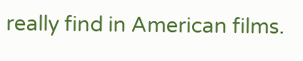really find in American films.